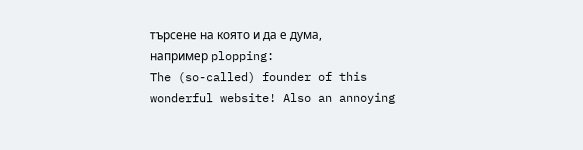търсене на която и да е дума, например plopping:
The (so-called) founder of this wonderful website! Also an annoying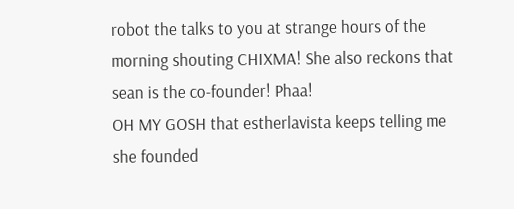robot the talks to you at strange hours of the morning shouting CHIXMA! She also reckons that sean is the co-founder! Phaa!
OH MY GOSH that estherlavista keeps telling me she founded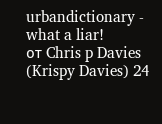urbandictionary - what a liar!
от Chris p Davies (Krispy Davies) 24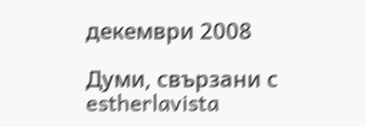декември 2008

Думи, свързани с estherlavista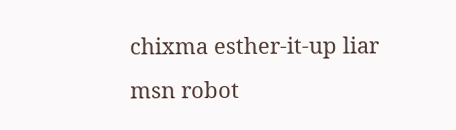chixma esther-it-up liar msn robot